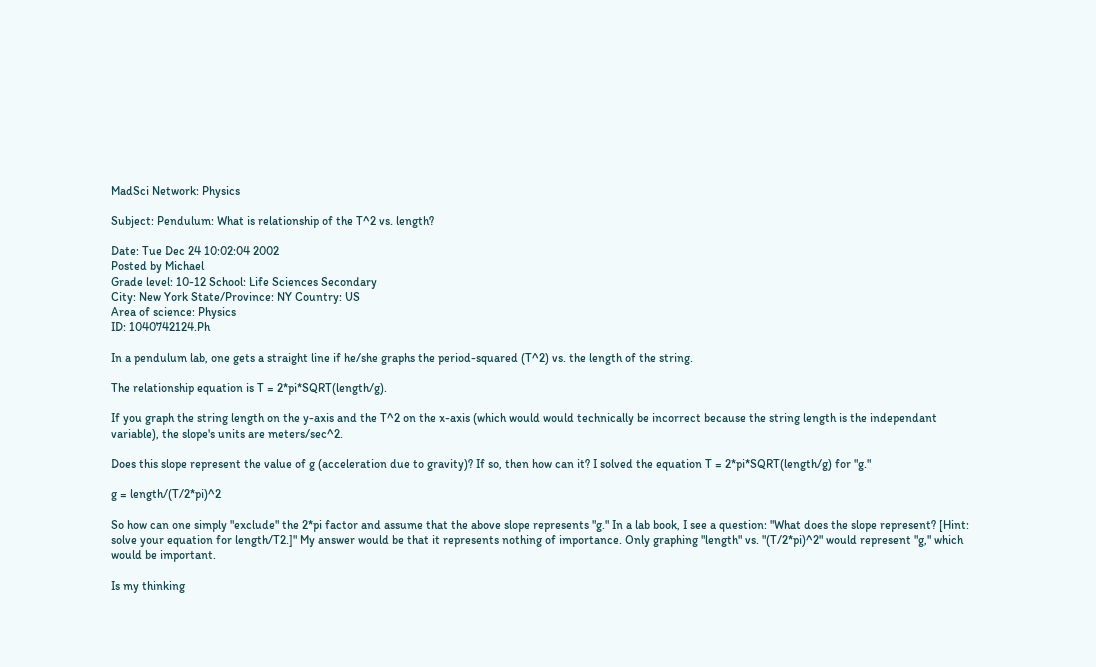MadSci Network: Physics

Subject: Pendulum: What is relationship of the T^2 vs. length?

Date: Tue Dec 24 10:02:04 2002
Posted by Michael
Grade level: 10-12 School: Life Sciences Secondary
City: New York State/Province: NY Country: US
Area of science: Physics
ID: 1040742124.Ph

In a pendulum lab, one gets a straight line if he/she graphs the period-squared (T^2) vs. the length of the string.

The relationship equation is T = 2*pi*SQRT(length/g).

If you graph the string length on the y-axis and the T^2 on the x-axis (which would would technically be incorrect because the string length is the independant variable), the slope's units are meters/sec^2.

Does this slope represent the value of g (acceleration due to gravity)? If so, then how can it? I solved the equation T = 2*pi*SQRT(length/g) for "g."

g = length/(T/2*pi)^2

So how can one simply "exclude" the 2*pi factor and assume that the above slope represents "g." In a lab book, I see a question: "What does the slope represent? [Hint: solve your equation for length/T2.]" My answer would be that it represents nothing of importance. Only graphing "length" vs. "(T/2*pi)^2" would represent "g," which would be important.

Is my thinking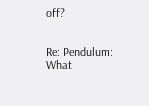off?


Re: Pendulum: What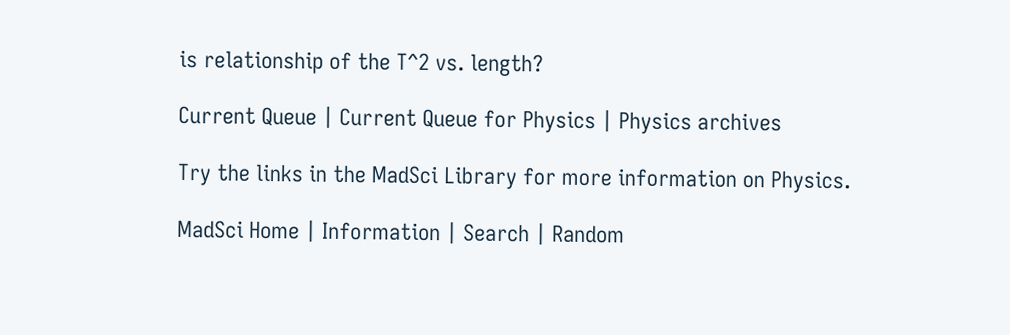is relationship of the T^2 vs. length?

Current Queue | Current Queue for Physics | Physics archives

Try the links in the MadSci Library for more information on Physics.

MadSci Home | Information | Search | Random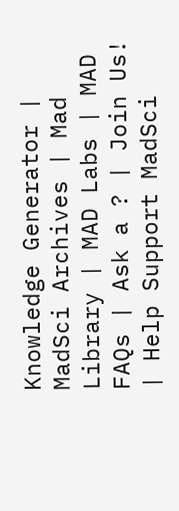Knowledge Generator | MadSci Archives | Mad Library | MAD Labs | MAD FAQs | Ask a ? | Join Us! | Help Support MadSci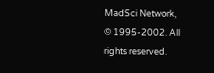MadSci Network,
© 1995-2002. All rights reserved.